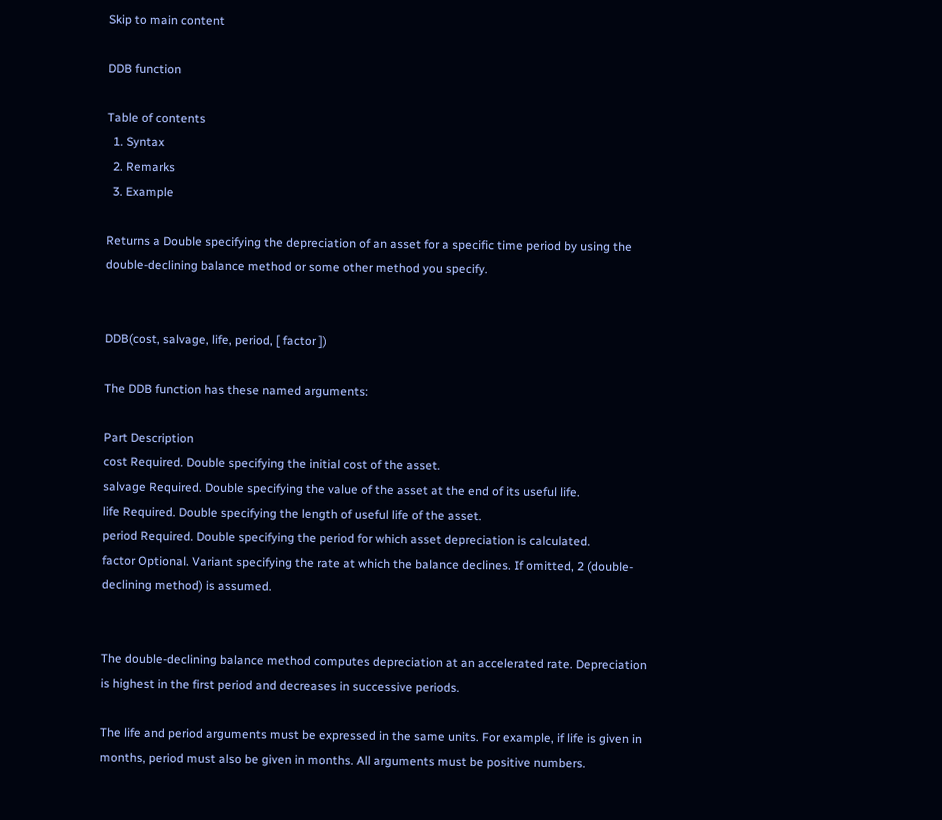Skip to main content

DDB function

Table of contents
  1. Syntax
  2. Remarks
  3. Example

Returns a Double specifying the depreciation of an asset for a specific time period by using the double-declining balance method or some other method you specify.


DDB(cost, salvage, life, period, [ factor ])

The DDB function has these named arguments:

Part Description
cost Required. Double specifying the initial cost of the asset.
salvage Required. Double specifying the value of the asset at the end of its useful life.
life Required. Double specifying the length of useful life of the asset.
period Required. Double specifying the period for which asset depreciation is calculated.
factor Optional. Variant specifying the rate at which the balance declines. If omitted, 2 (double-declining method) is assumed.


The double-declining balance method computes depreciation at an accelerated rate. Depreciation is highest in the first period and decreases in successive periods.

The life and period arguments must be expressed in the same units. For example, if life is given in months, period must also be given in months. All arguments must be positive numbers.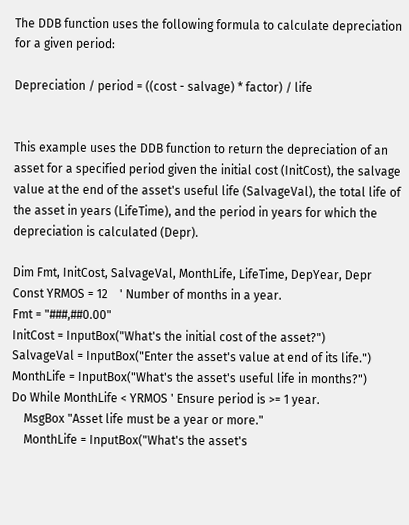The DDB function uses the following formula to calculate depreciation for a given period:

Depreciation / period = ((cost - salvage) * factor) / life


This example uses the DDB function to return the depreciation of an asset for a specified period given the initial cost (InitCost), the salvage value at the end of the asset's useful life (SalvageVal), the total life of the asset in years (LifeTime), and the period in years for which the depreciation is calculated (Depr).

Dim Fmt, InitCost, SalvageVal, MonthLife, LifeTime, DepYear, Depr
Const YRMOS = 12    ' Number of months in a year.
Fmt = "###,##0.00"
InitCost = InputBox("What's the initial cost of the asset?")
SalvageVal = InputBox("Enter the asset's value at end of its life.")
MonthLife = InputBox("What's the asset's useful life in months?")
Do While MonthLife < YRMOS ' Ensure period is >= 1 year.
    MsgBox "Asset life must be a year or more."
    MonthLife = InputBox("What's the asset's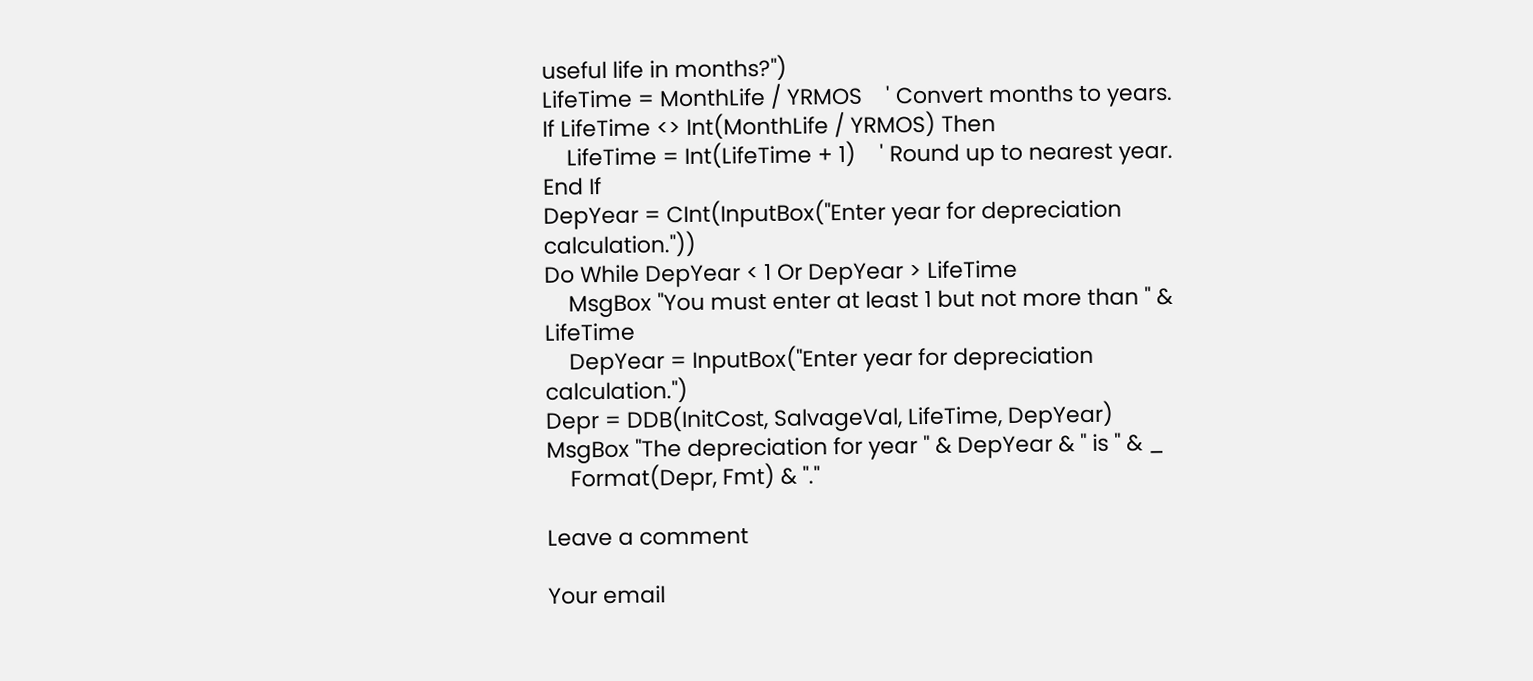useful life in months?")
LifeTime = MonthLife / YRMOS    ' Convert months to years.
If LifeTime <> Int(MonthLife / YRMOS) Then
    LifeTime = Int(LifeTime + 1)    ' Round up to nearest year.
End If
DepYear = CInt(InputBox("Enter year for depreciation calculation."))
Do While DepYear < 1 Or DepYear > LifeTime
    MsgBox "You must enter at least 1 but not more than " & LifeTime
    DepYear = InputBox("Enter year for depreciation calculation.")
Depr = DDB(InitCost, SalvageVal, LifeTime, DepYear)
MsgBox "The depreciation for year " & DepYear & " is " & _
    Format(Depr, Fmt) & "."

Leave a comment

Your email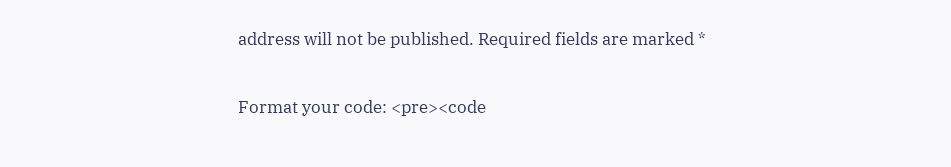address will not be published. Required fields are marked *

Format your code: <pre><code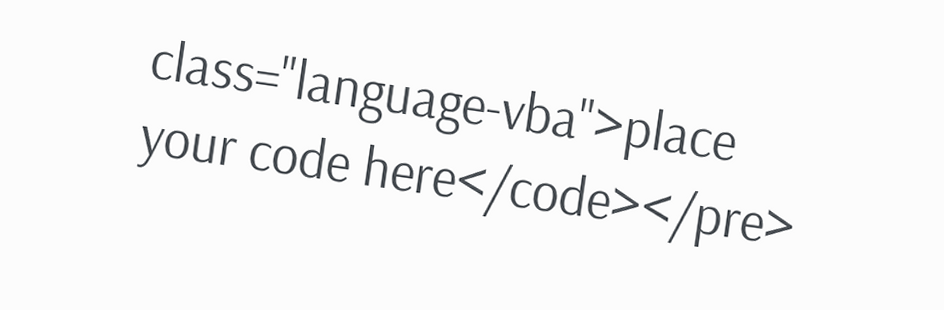class="language-vba">place your code here</code></pre>